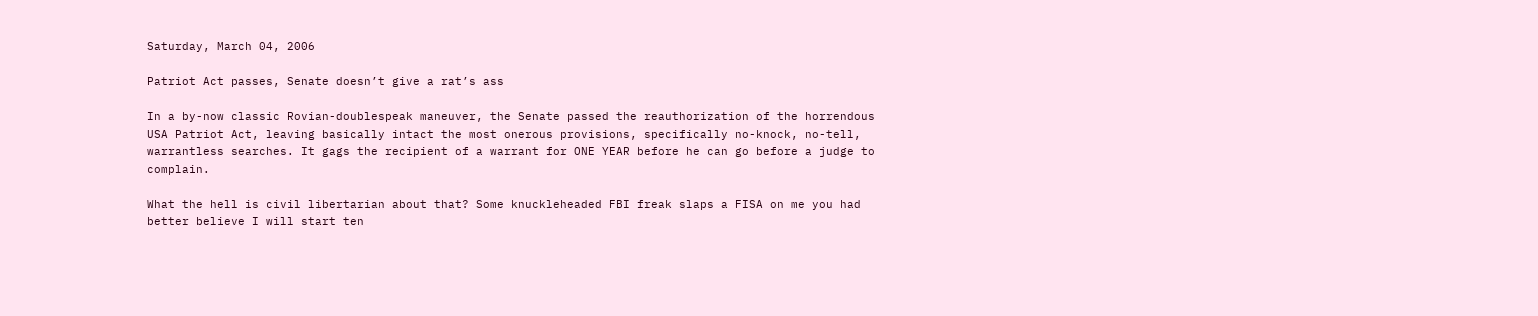Saturday, March 04, 2006

Patriot Act passes, Senate doesn’t give a rat’s ass

In a by-now classic Rovian-doublespeak maneuver, the Senate passed the reauthorization of the horrendous USA Patriot Act, leaving basically intact the most onerous provisions, specifically no-knock, no-tell, warrantless searches. It gags the recipient of a warrant for ONE YEAR before he can go before a judge to complain.

What the hell is civil libertarian about that? Some knuckleheaded FBI freak slaps a FISA on me you had better believe I will start ten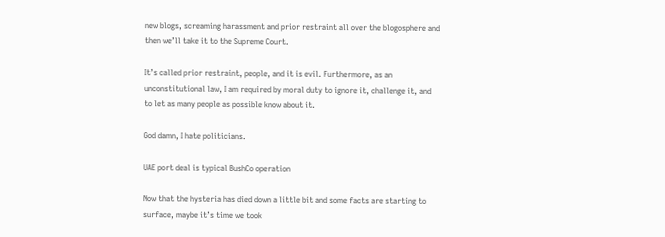new blogs, screaming harassment and prior restraint all over the blogosphere and then we’ll take it to the Supreme Court.

It’s called prior restraint, people, and it is evil. Furthermore, as an unconstitutional law, I am required by moral duty to ignore it, challenge it, and to let as many people as possible know about it.

God damn, I hate politicians.

UAE port deal is typical BushCo operation

Now that the hysteria has died down a little bit and some facts are starting to surface, maybe it’s time we took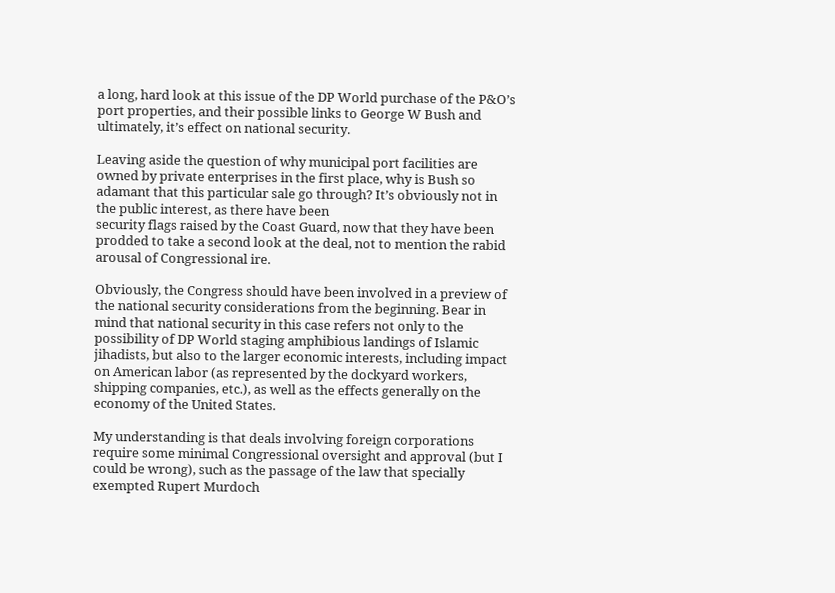a long, hard look at this issue of the DP World purchase of the P&O’s port properties, and their possible links to George W Bush and ultimately, it’s effect on national security.

Leaving aside the question of why municipal port facilities are owned by private enterprises in the first place, why is Bush so adamant that this particular sale go through? It’s obviously not in the public interest, as there have been
security flags raised by the Coast Guard, now that they have been prodded to take a second look at the deal, not to mention the rabid arousal of Congressional ire.

Obviously, the Congress should have been involved in a preview of the national security considerations from the beginning. Bear in mind that national security in this case refers not only to the possibility of DP World staging amphibious landings of Islamic jihadists, but also to the larger economic interests, including impact on American labor (as represented by the dockyard workers, shipping companies, etc.), as well as the effects generally on the economy of the United States.

My understanding is that deals involving foreign corporations require some minimal Congressional oversight and approval (but I could be wrong), such as the passage of the law that specially exempted Rupert Murdoch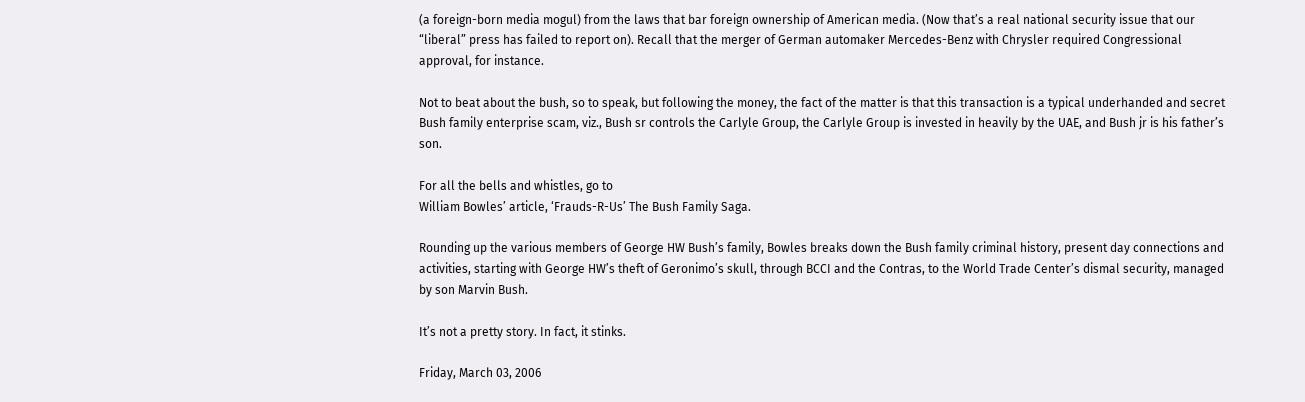(a foreign-born media mogul) from the laws that bar foreign ownership of American media. (Now that’s a real national security issue that our “liberal” press has failed to report on). Recall that the merger of German automaker Mercedes-Benz with Chrysler required Congressional approval, for instance.

Not to beat about the bush, so to speak, but following the money, the fact of the matter is that this transaction is a typical underhanded and secret Bush family enterprise scam, viz., Bush sr controls the Carlyle Group, the Carlyle Group is invested in heavily by the UAE, and Bush jr is his father’s son.

For all the bells and whistles, go to
William Bowles’ article, ‘Frauds-R-Us’ The Bush Family Saga.

Rounding up the various members of George HW Bush’s family, Bowles breaks down the Bush family criminal history, present day connections and activities, starting with George HW’s theft of Geronimo’s skull, through BCCI and the Contras, to the World Trade Center’s dismal security, managed by son Marvin Bush.

It’s not a pretty story. In fact, it stinks.

Friday, March 03, 2006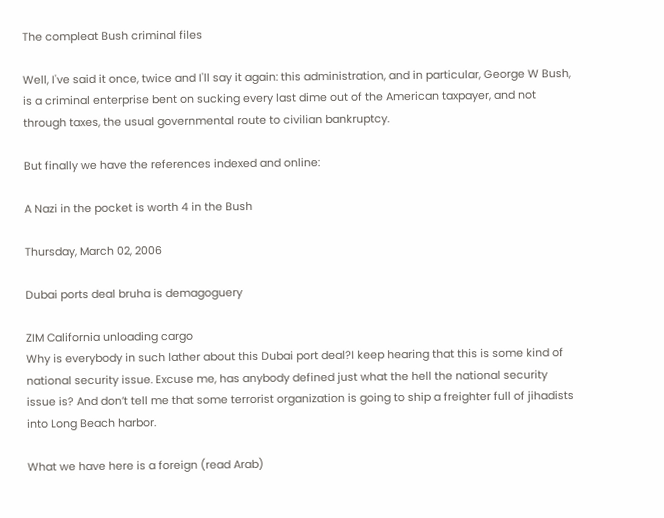The compleat Bush criminal files

Well, I've said it once, twice and I'll say it again: this administration, and in particular, George W Bush, is a criminal enterprise bent on sucking every last dime out of the American taxpayer, and not through taxes, the usual governmental route to civilian bankruptcy.

But finally we have the references indexed and online:

A Nazi in the pocket is worth 4 in the Bush

Thursday, March 02, 2006

Dubai ports deal bruha is demagoguery

ZIM California unloading cargo
Why is everybody in such lather about this Dubai port deal?I keep hearing that this is some kind of national security issue. Excuse me, has anybody defined just what the hell the national security issue is? And don’t tell me that some terrorist organization is going to ship a freighter full of jihadists into Long Beach harbor.

What we have here is a foreign (read Arab)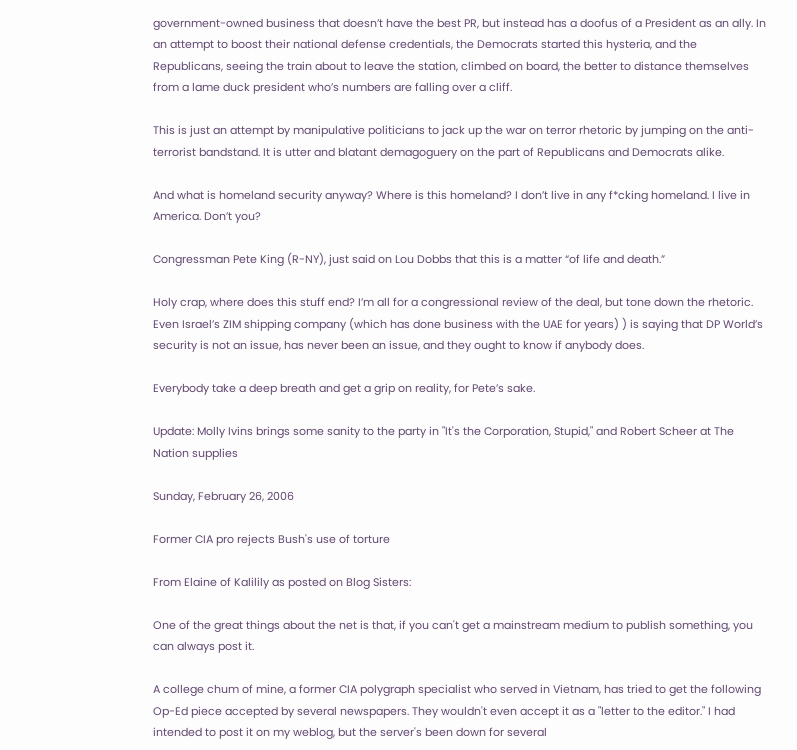government-owned business that doesn’t have the best PR, but instead has a doofus of a President as an ally. In an attempt to boost their national defense credentials, the Democrats started this hysteria, and the Republicans, seeing the train about to leave the station, climbed on board, the better to distance themselves from a lame duck president who’s numbers are falling over a cliff.

This is just an attempt by manipulative politicians to jack up the war on terror rhetoric by jumping on the anti-terrorist bandstand. It is utter and blatant demagoguery on the part of Republicans and Democrats alike.

And what is homeland security anyway? Where is this homeland? I don’t live in any f*cking homeland. I live in America. Don’t you?

Congressman Pete King (R-NY), just said on Lou Dobbs that this is a matter “of life and death.”

Holy crap, where does this stuff end? I’m all for a congressional review of the deal, but tone down the rhetoric. Even Israel’s ZIM shipping company (which has done business with the UAE for years) ) is saying that DP World’s security is not an issue, has never been an issue, and they ought to know if anybody does.

Everybody take a deep breath and get a grip on reality, for Pete’s sake.

Update: Molly Ivins brings some sanity to the party in "It's the Corporation, Stupid," and Robert Scheer at The Nation supplies

Sunday, February 26, 2006

Former CIA pro rejects Bush's use of torture

From Elaine of Kalilily as posted on Blog Sisters:

One of the great things about the net is that, if you can't get a mainstream medium to publish something, you can always post it.

A college chum of mine, a former CIA polygraph specialist who served in Vietnam, has tried to get the following Op-Ed piece accepted by several newspapers. They wouldn't even accept it as a "letter to the editor." I had intended to post it on my weblog, but the server's been down for several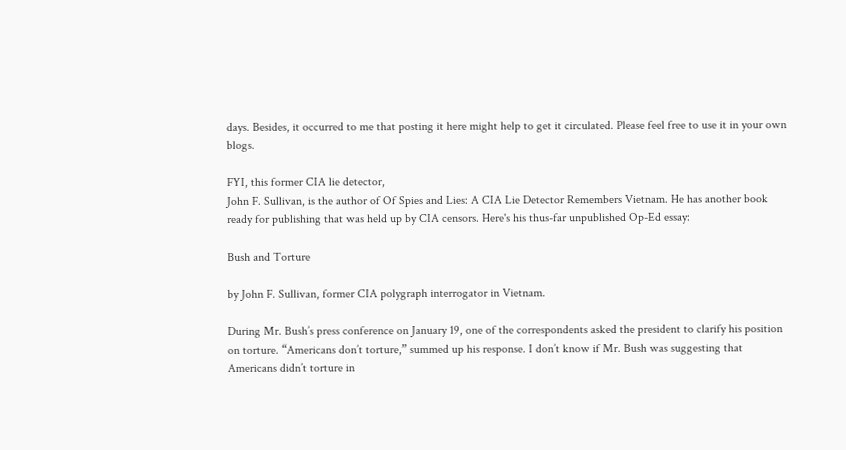days. Besides, it occurred to me that posting it here might help to get it circulated. Please feel free to use it in your own blogs.

FYI, this former CIA lie detector,
John F. Sullivan, is the author of Of Spies and Lies: A CIA Lie Detector Remembers Vietnam. He has another book ready for publishing that was held up by CIA censors. Here's his thus-far unpublished Op-Ed essay:

Bush and Torture

by John F. Sullivan, former CIA polygraph interrogator in Vietnam.

During Mr. Bush’s press conference on January 19, one of the correspondents asked the president to clarify his position on torture. “Americans don’t torture,” summed up his response. I don’t know if Mr. Bush was suggesting that Americans didn’t torture in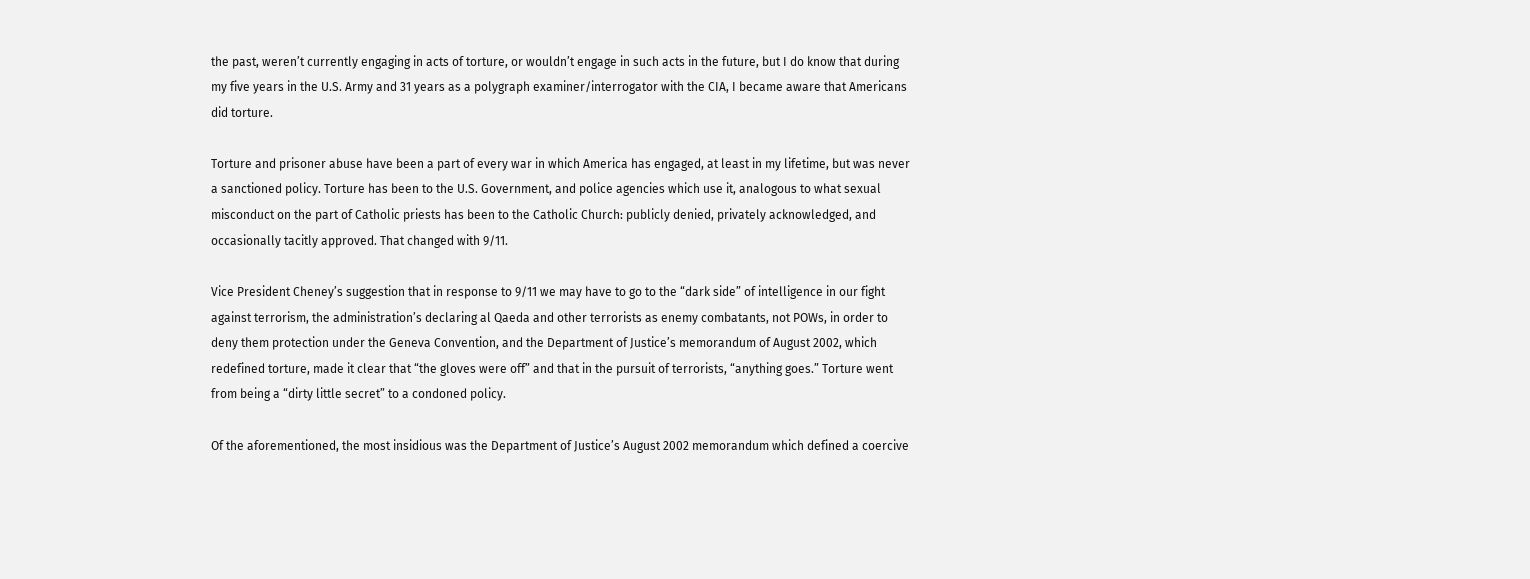the past, weren’t currently engaging in acts of torture, or wouldn’t engage in such acts in the future, but I do know that during my five years in the U.S. Army and 31 years as a polygraph examiner/interrogator with the CIA, I became aware that Americans did torture.

Torture and prisoner abuse have been a part of every war in which America has engaged, at least in my lifetime, but was never a sanctioned policy. Torture has been to the U.S. Government, and police agencies which use it, analogous to what sexual misconduct on the part of Catholic priests has been to the Catholic Church: publicly denied, privately acknowledged, and occasionally tacitly approved. That changed with 9/11.

Vice President Cheney’s suggestion that in response to 9/11 we may have to go to the “dark side” of intelligence in our fight against terrorism, the administration’s declaring al Qaeda and other terrorists as enemy combatants, not POWs, in order to deny them protection under the Geneva Convention, and the Department of Justice’s memorandum of August 2002, which redefined torture, made it clear that “the gloves were off” and that in the pursuit of terrorists, “anything goes.” Torture went from being a “dirty little secret” to a condoned policy.

Of the aforementioned, the most insidious was the Department of Justice’s August 2002 memorandum which defined a coercive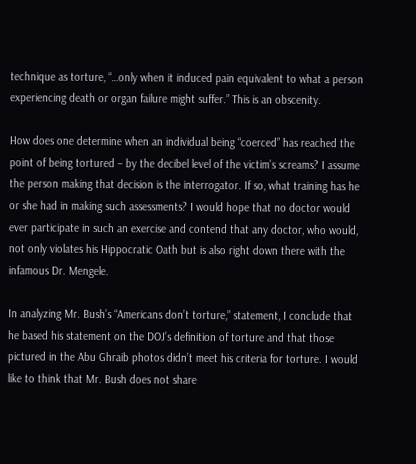technique as torture, “…only when it induced pain equivalent to what a person experiencing death or organ failure might suffer.” This is an obscenity.

How does one determine when an individual being “coerced” has reached the point of being tortured – by the decibel level of the victim’s screams? I assume the person making that decision is the interrogator. If so, what training has he or she had in making such assessments? I would hope that no doctor would ever participate in such an exercise and contend that any doctor, who would, not only violates his Hippocratic Oath but is also right down there with the infamous Dr. Mengele.

In analyzing Mr. Bush’s “Americans don’t torture,” statement, I conclude that he based his statement on the DOJ’s definition of torture and that those pictured in the Abu Ghraib photos didn’t meet his criteria for torture. I would like to think that Mr. Bush does not share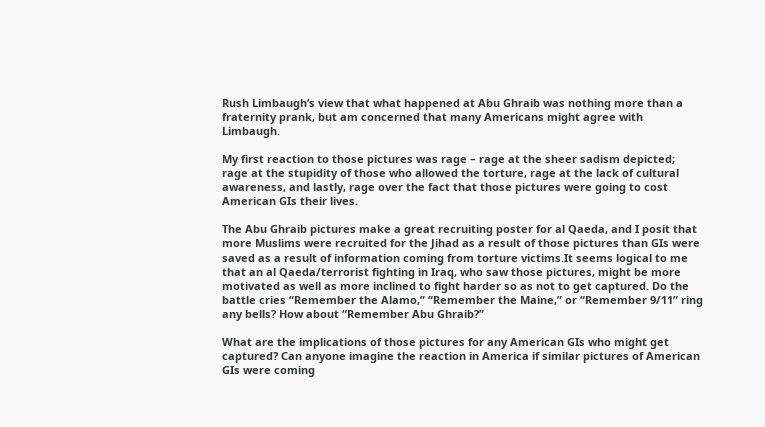Rush Limbaugh’s view that what happened at Abu Ghraib was nothing more than a fraternity prank, but am concerned that many Americans might agree with Limbaugh.

My first reaction to those pictures was rage – rage at the sheer sadism depicted; rage at the stupidity of those who allowed the torture, rage at the lack of cultural awareness, and lastly, rage over the fact that those pictures were going to cost American GIs their lives.

The Abu Ghraib pictures make a great recruiting poster for al Qaeda, and I posit that more Muslims were recruited for the Jihad as a result of those pictures than GIs were saved as a result of information coming from torture victims.It seems logical to me that an al Qaeda/terrorist fighting in Iraq, who saw those pictures, might be more motivated as well as more inclined to fight harder so as not to get captured. Do the battle cries “Remember the Alamo,” “Remember the Maine,” or “Remember 9/11” ring any bells? How about “Remember Abu Ghraib?”

What are the implications of those pictures for any American GIs who might get captured? Can anyone imagine the reaction in America if similar pictures of American GIs were coming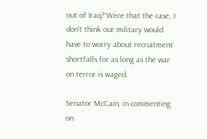out of Iraq? Were that the case, I don’t think our military would have to worry about recruitment shortfalls for as long as the war on terror is waged.

Senator McCain, in commenting on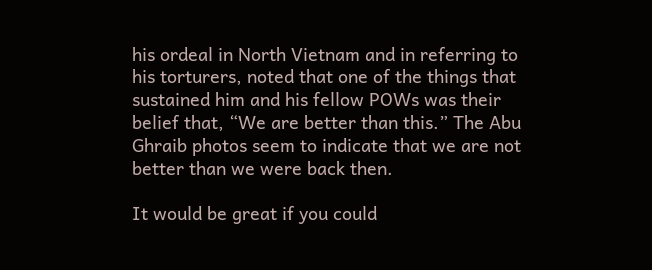his ordeal in North Vietnam and in referring to his torturers, noted that one of the things that sustained him and his fellow POWs was their belief that, “We are better than this.” The Abu Ghraib photos seem to indicate that we are not better than we were back then.

It would be great if you could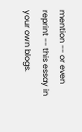mention -- or even reprint -- this essay in your own blogs.